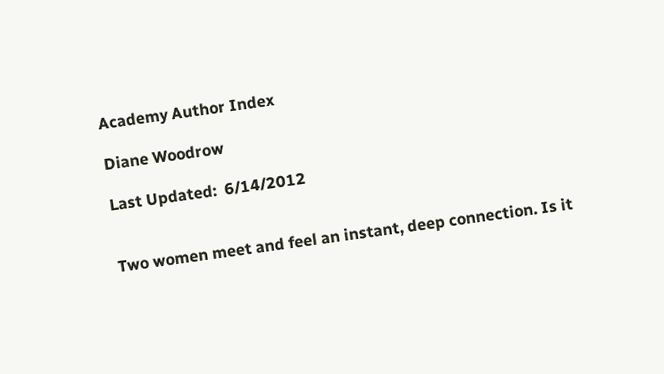Academy Author Index

Diane Woodrow

Last Updated:  6/14/2012


Two women meet and feel an instant, deep connection. Is it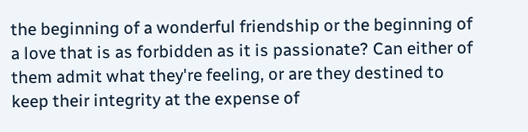the beginning of a wonderful friendship or the beginning of a love that is as forbidden as it is passionate? Can either of them admit what they're feeling, or are they destined to keep their integrity at the expense of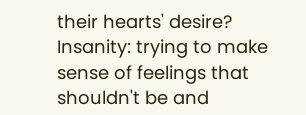their hearts' desire? Insanity: trying to make sense of feelings that shouldn't be and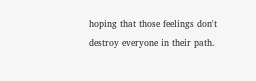hoping that those feelings don't destroy everyone in their path.